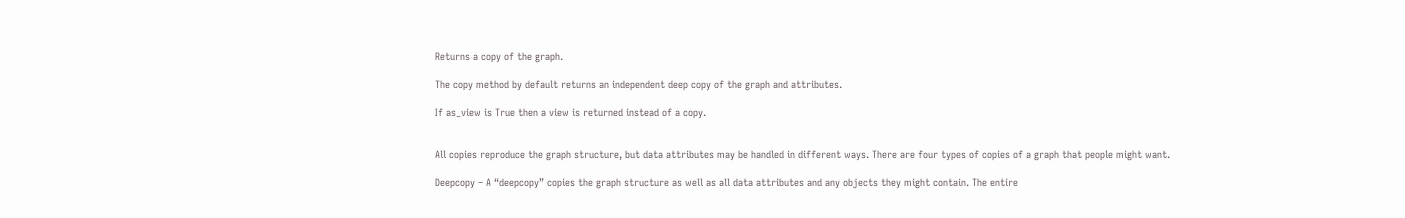Returns a copy of the graph.

The copy method by default returns an independent deep copy of the graph and attributes.

If as_view is True then a view is returned instead of a copy.


All copies reproduce the graph structure, but data attributes may be handled in different ways. There are four types of copies of a graph that people might want.

Deepcopy – A “deepcopy” copies the graph structure as well as all data attributes and any objects they might contain. The entire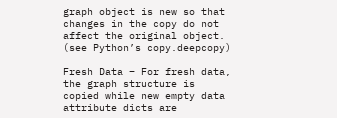graph object is new so that changes in the copy do not affect the original object. (see Python’s copy.deepcopy)

Fresh Data – For fresh data, the graph structure is copied while new empty data attribute dicts are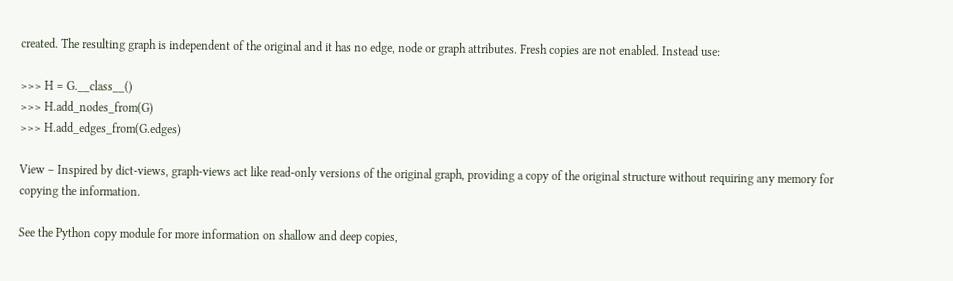created. The resulting graph is independent of the original and it has no edge, node or graph attributes. Fresh copies are not enabled. Instead use:

>>> H = G.__class__()
>>> H.add_nodes_from(G)
>>> H.add_edges_from(G.edges)

View – Inspired by dict-views, graph-views act like read-only versions of the original graph, providing a copy of the original structure without requiring any memory for copying the information.

See the Python copy module for more information on shallow and deep copies,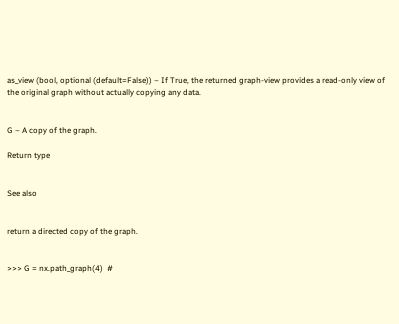as_view (bool, optional (default=False)) – If True, the returned graph-view provides a read-only view of the original graph without actually copying any data.


G – A copy of the graph.

Return type


See also


return a directed copy of the graph.


>>> G = nx.path_graph(4)  #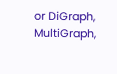or DiGraph, MultiGraph,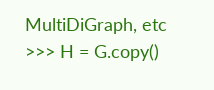MultiDiGraph, etc
>>> H = G.copy()